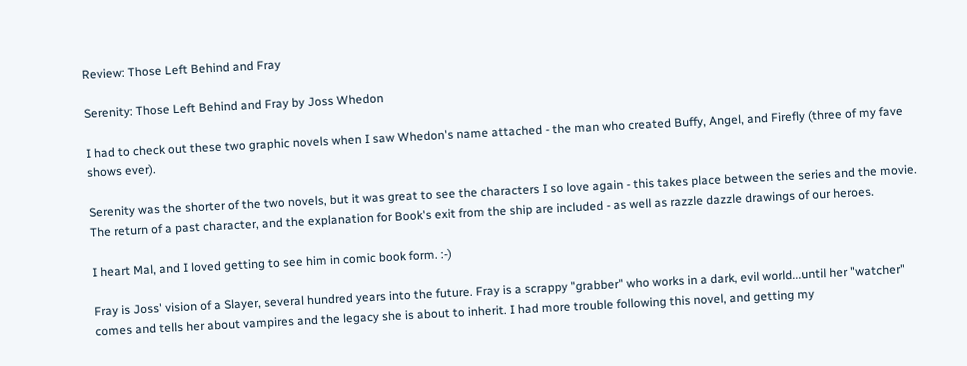Review: Those Left Behind and Fray

Serenity: Those Left Behind and Fray by Joss Whedon

I had to check out these two graphic novels when I saw Whedon's name attached - the man who created Buffy, Angel, and Firefly (three of my fave shows ever).

Serenity was the shorter of the two novels, but it was great to see the characters I so love again - this takes place between the series and the movie. The return of a past character, and the explanation for Book's exit from the ship are included - as well as razzle dazzle drawings of our heroes.

I heart Mal, and I loved getting to see him in comic book form. :-)

Fray is Joss' vision of a Slayer, several hundred years into the future. Fray is a scrappy "grabber" who works in a dark, evil world...until her "watcher" comes and tells her about vampires and the legacy she is about to inherit. I had more trouble following this novel, and getting my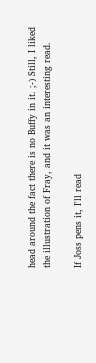head around the fact there is no Buffy in it. ;-) Still, I liked the illustration of Fray, and it was an interesting read.

If Joss pens it, I'll read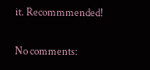it. Recommmended!

No comments: